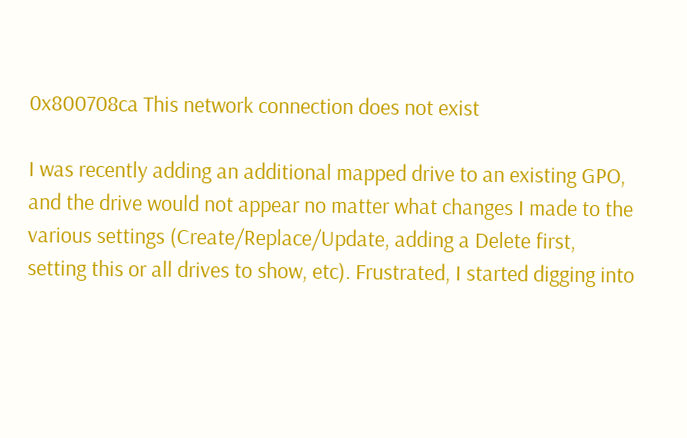0x800708ca This network connection does not exist

I was recently adding an additional mapped drive to an existing GPO, and the drive would not appear no matter what changes I made to the various settings (Create/Replace/Update, adding a Delete first, setting this or all drives to show, etc). Frustrated, I started digging into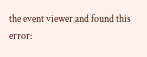the event viewer and found this error: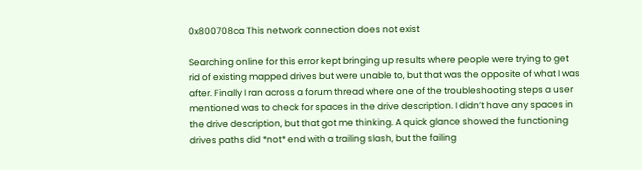0x800708ca This network connection does not exist

Searching online for this error kept bringing up results where people were trying to get rid of existing mapped drives but were unable to, but that was the opposite of what I was after. Finally I ran across a forum thread where one of the troubleshooting steps a user mentioned was to check for spaces in the drive description. I didn’t have any spaces in the drive description, but that got me thinking. A quick glance showed the functioning drives paths did *not* end with a trailing slash, but the failing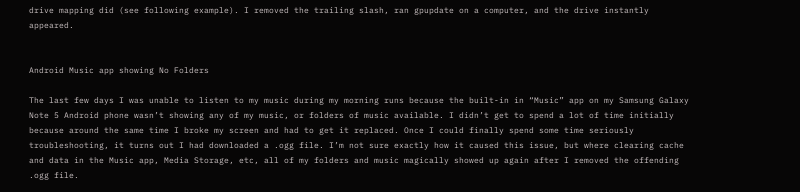drive mapping did (see following example). I removed the trailing slash, ran gpupdate on a computer, and the drive instantly appeared.


Android Music app showing No Folders

The last few days I was unable to listen to my music during my morning runs because the built-in in “Music” app on my Samsung Galaxy Note 5 Android phone wasn’t showing any of my music, or folders of music available. I didn’t get to spend a lot of time initially because around the same time I broke my screen and had to get it replaced. Once I could finally spend some time seriously troubleshooting, it turns out I had downloaded a .ogg file. I’m not sure exactly how it caused this issue, but where clearing cache and data in the Music app, Media Storage, etc, all of my folders and music magically showed up again after I removed the offending .ogg file.